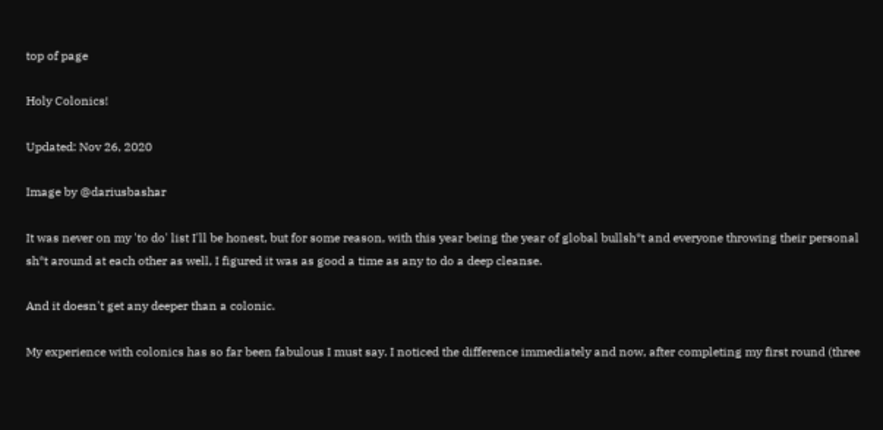top of page

Holy Colonics!

Updated: Nov 26, 2020

Image by @dariusbashar

It was never on my 'to do' list I'll be honest, but for some reason, with this year being the year of global bullsh*t and everyone throwing their personal sh*t around at each other as well, I figured it was as good a time as any to do a deep cleanse.

And it doesn't get any deeper than a colonic.

My experience with colonics has so far been fabulous I must say. I noticed the difference immediately and now, after completing my first round (three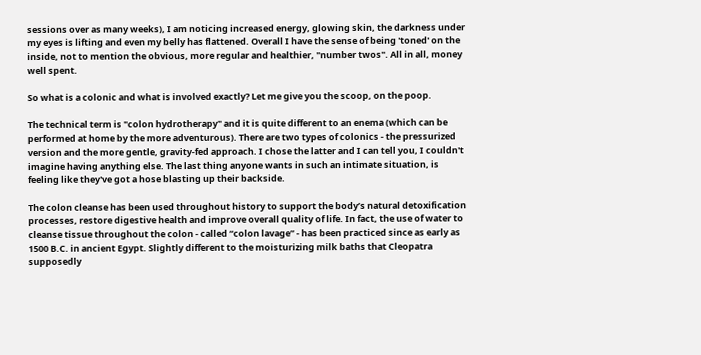sessions over as many weeks), I am noticing increased energy, glowing skin, the darkness under my eyes is lifting and even my belly has flattened. Overall I have the sense of being 'toned' on the inside, not to mention the obvious, more regular and healthier, "number twos". All in all, money well spent.

So what is a colonic and what is involved exactly? Let me give you the scoop, on the poop.

The technical term is "colon hydrotherapy" and it is quite different to an enema (which can be performed at home by the more adventurous). There are two types of colonics - the pressurized version and the more gentle, gravity-fed approach. I chose the latter and I can tell you, I couldn't imagine having anything else. The last thing anyone wants in such an intimate situation, is feeling like they've got a hose blasting up their backside.

The colon cleanse has been used throughout history to support the body’s natural detoxification processes, restore digestive health and improve overall quality of life. In fact, the use of water to cleanse tissue throughout the colon - called “colon lavage” - has been practiced since as early as 1500 B.C. in ancient Egypt. Slightly different to the moisturizing milk baths that Cleopatra supposedly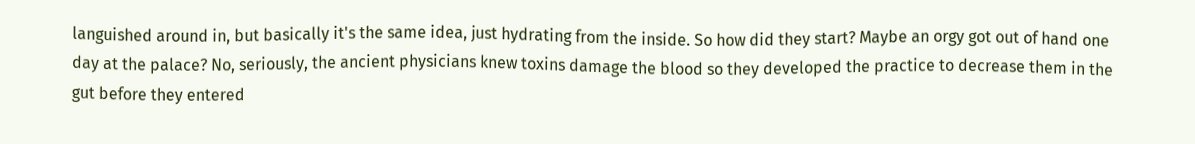languished around in, but basically it's the same idea, just hydrating from the inside. So how did they start? Maybe an orgy got out of hand one day at the palace? No, seriously, the ancient physicians knew toxins damage the blood so they developed the practice to decrease them in the gut before they entered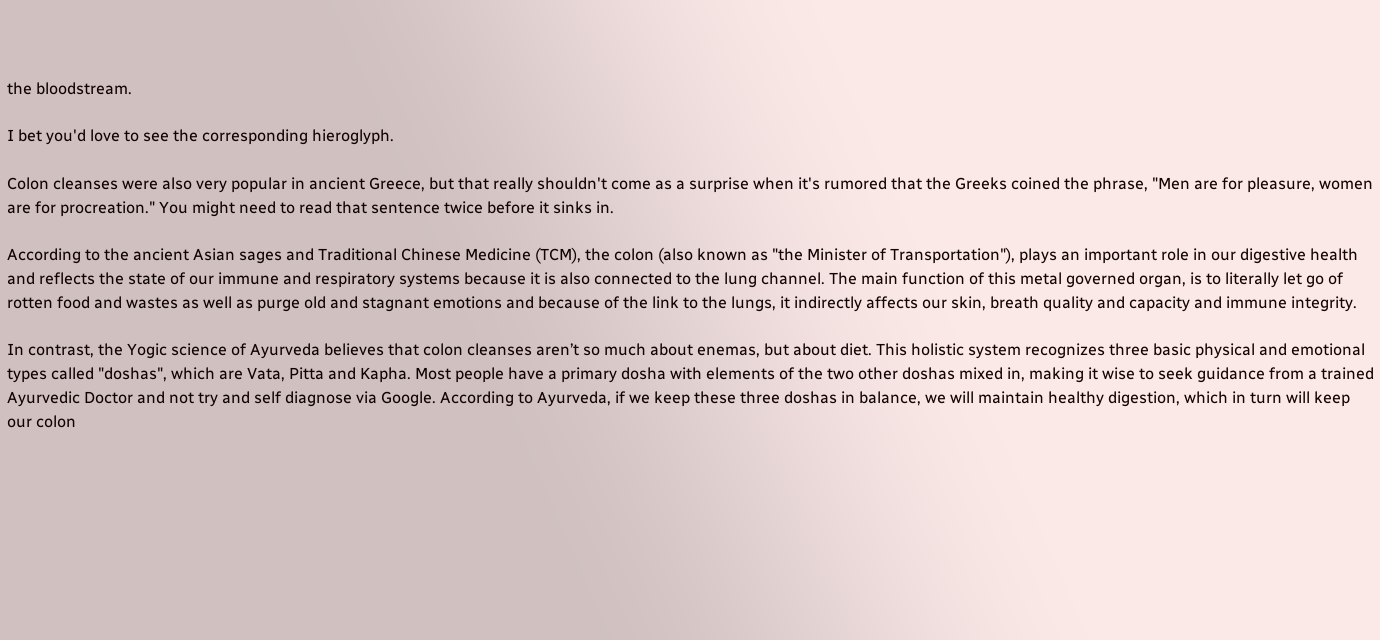the bloodstream.

I bet you'd love to see the corresponding hieroglyph.

Colon cleanses were also very popular in ancient Greece, but that really shouldn't come as a surprise when it's rumored that the Greeks coined the phrase, "Men are for pleasure, women are for procreation." You might need to read that sentence twice before it sinks in.

According to the ancient Asian sages and Traditional Chinese Medicine (TCM), the colon (also known as "the Minister of Transportation"), plays an important role in our digestive health and reflects the state of our immune and respiratory systems because it is also connected to the lung channel. The main function of this metal governed organ, is to literally let go of rotten food and wastes as well as purge old and stagnant emotions and because of the link to the lungs, it indirectly affects our skin, breath quality and capacity and immune integrity.

In contrast, the Yogic science of Ayurveda believes that colon cleanses aren’t so much about enemas, but about diet. This holistic system recognizes three basic physical and emotional types called "doshas", which are Vata, Pitta and Kapha. Most people have a primary dosha with elements of the two other doshas mixed in, making it wise to seek guidance from a trained Ayurvedic Doctor and not try and self diagnose via Google. According to Ayurveda, if we keep these three doshas in balance, we will maintain healthy digestion, which in turn will keep our colon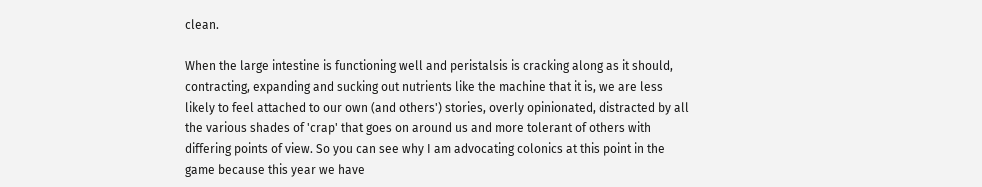clean.

When the large intestine is functioning well and peristalsis is cracking along as it should, contracting, expanding and sucking out nutrients like the machine that it is, we are less likely to feel attached to our own (and others') stories, overly opinionated, distracted by all the various shades of 'crap' that goes on around us and more tolerant of others with differing points of view. So you can see why I am advocating colonics at this point in the game because this year we have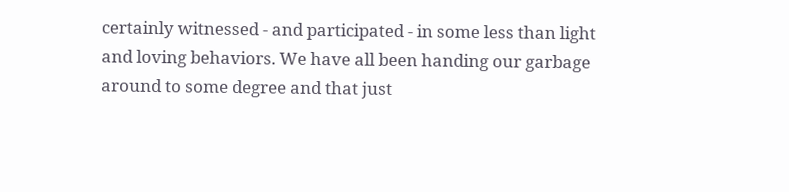certainly witnessed - and participated - in some less than light and loving behaviors. We have all been handing our garbage around to some degree and that just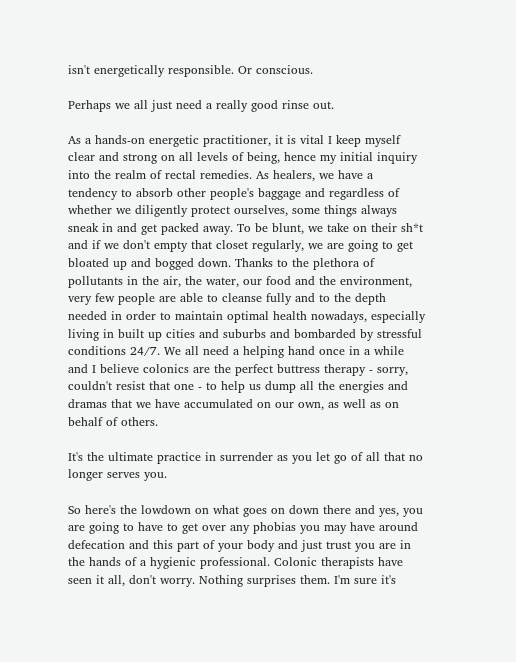isn't energetically responsible. Or conscious.

Perhaps we all just need a really good rinse out.

As a hands-on energetic practitioner, it is vital I keep myself clear and strong on all levels of being, hence my initial inquiry into the realm of rectal remedies. As healers, we have a tendency to absorb other people's baggage and regardless of whether we diligently protect ourselves, some things always sneak in and get packed away. To be blunt, we take on their sh*t and if we don't empty that closet regularly, we are going to get bloated up and bogged down. Thanks to the plethora of pollutants in the air, the water, our food and the environment, very few people are able to cleanse fully and to the depth needed in order to maintain optimal health nowadays, especially living in built up cities and suburbs and bombarded by stressful conditions 24/7. We all need a helping hand once in a while and I believe colonics are the perfect buttress therapy - sorry, couldn't resist that one - to help us dump all the energies and dramas that we have accumulated on our own, as well as on behalf of others.

It's the ultimate practice in surrender as you let go of all that no longer serves you.

So here's the lowdown on what goes on down there and yes, you are going to have to get over any phobias you may have around defecation and this part of your body and just trust you are in the hands of a hygienic professional. Colonic therapists have seen it all, don't worry. Nothing surprises them. I'm sure it's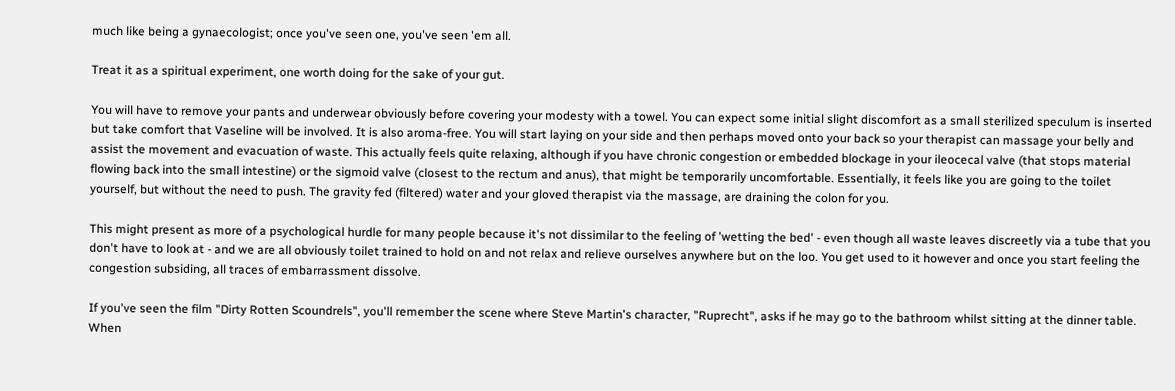much like being a gynaecologist; once you've seen one, you've seen 'em all.

Treat it as a spiritual experiment, one worth doing for the sake of your gut.

You will have to remove your pants and underwear obviously before covering your modesty with a towel. You can expect some initial slight discomfort as a small sterilized speculum is inserted but take comfort that Vaseline will be involved. It is also aroma-free. You will start laying on your side and then perhaps moved onto your back so your therapist can massage your belly and assist the movement and evacuation of waste. This actually feels quite relaxing, although if you have chronic congestion or embedded blockage in your ileocecal valve (that stops material flowing back into the small intestine) or the sigmoid valve (closest to the rectum and anus), that might be temporarily uncomfortable. Essentially, it feels like you are going to the toilet yourself, but without the need to push. The gravity fed (filtered) water and your gloved therapist via the massage, are draining the colon for you.

This might present as more of a psychological hurdle for many people because it's not dissimilar to the feeling of 'wetting the bed' - even though all waste leaves discreetly via a tube that you don't have to look at - and we are all obviously toilet trained to hold on and not relax and relieve ourselves anywhere but on the loo. You get used to it however and once you start feeling the congestion subsiding, all traces of embarrassment dissolve.

If you've seen the film "Dirty Rotten Scoundrels", you'll remember the scene where Steve Martin's character, "Ruprecht", asks if he may go to the bathroom whilst sitting at the dinner table. When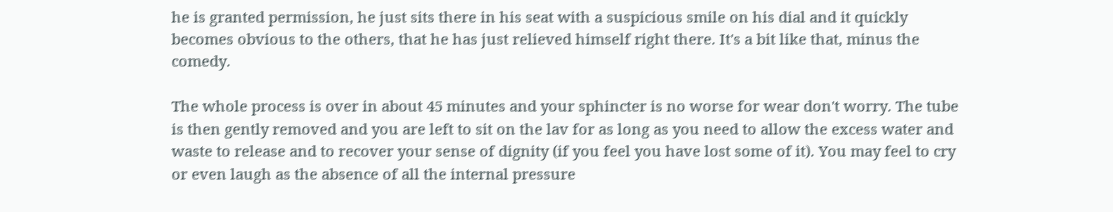he is granted permission, he just sits there in his seat with a suspicious smile on his dial and it quickly becomes obvious to the others, that he has just relieved himself right there. It's a bit like that, minus the comedy.

The whole process is over in about 45 minutes and your sphincter is no worse for wear don't worry. The tube is then gently removed and you are left to sit on the lav for as long as you need to allow the excess water and waste to release and to recover your sense of dignity (if you feel you have lost some of it). You may feel to cry or even laugh as the absence of all the internal pressure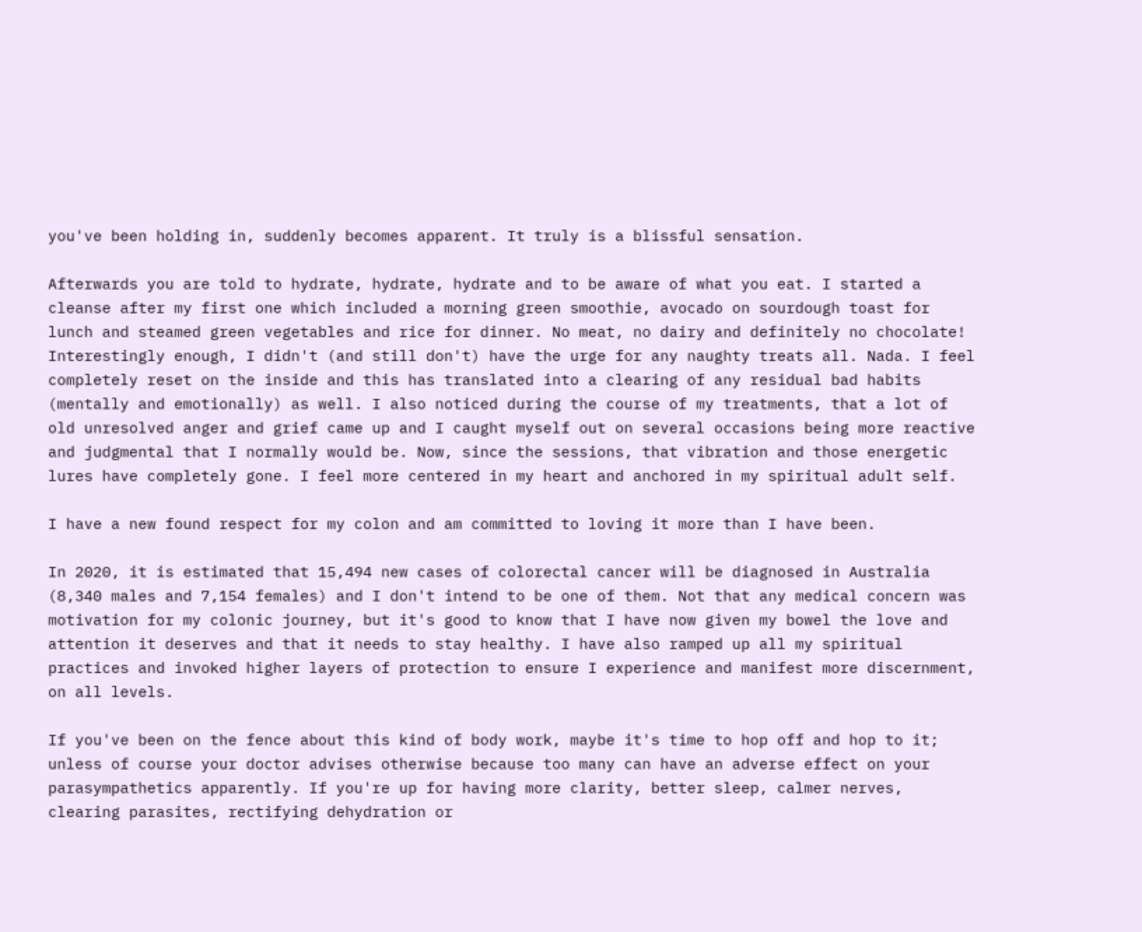you've been holding in, suddenly becomes apparent. It truly is a blissful sensation.

Afterwards you are told to hydrate, hydrate, hydrate and to be aware of what you eat. I started a cleanse after my first one which included a morning green smoothie, avocado on sourdough toast for lunch and steamed green vegetables and rice for dinner. No meat, no dairy and definitely no chocolate! Interestingly enough, I didn't (and still don't) have the urge for any naughty treats all. Nada. I feel completely reset on the inside and this has translated into a clearing of any residual bad habits (mentally and emotionally) as well. I also noticed during the course of my treatments, that a lot of old unresolved anger and grief came up and I caught myself out on several occasions being more reactive and judgmental that I normally would be. Now, since the sessions, that vibration and those energetic lures have completely gone. I feel more centered in my heart and anchored in my spiritual adult self.

I have a new found respect for my colon and am committed to loving it more than I have been.

In 2020, it is estimated that 15,494 new cases of colorectal cancer will be diagnosed in Australia (8,340 males and 7,154 females) and I don't intend to be one of them. Not that any medical concern was motivation for my colonic journey, but it's good to know that I have now given my bowel the love and attention it deserves and that it needs to stay healthy. I have also ramped up all my spiritual practices and invoked higher layers of protection to ensure I experience and manifest more discernment, on all levels.

If you've been on the fence about this kind of body work, maybe it's time to hop off and hop to it; unless of course your doctor advises otherwise because too many can have an adverse effect on your parasympathetics apparently. If you're up for having more clarity, better sleep, calmer nerves, clearing parasites, rectifying dehydration or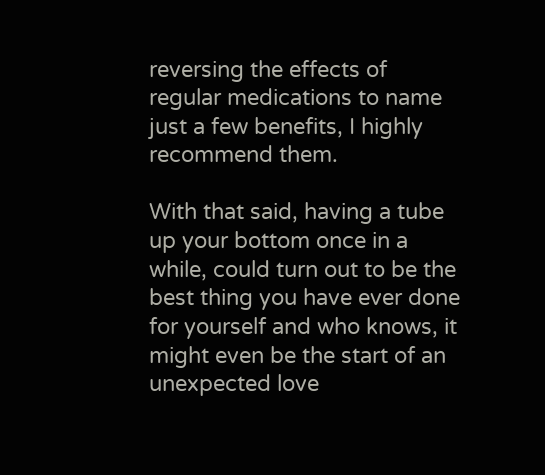reversing the effects of regular medications to name just a few benefits, I highly recommend them.

With that said, having a tube up your bottom once in a while, could turn out to be the best thing you have ever done for yourself and who knows, it might even be the start of an unexpected love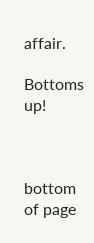affair.

Bottoms up!



bottom of page